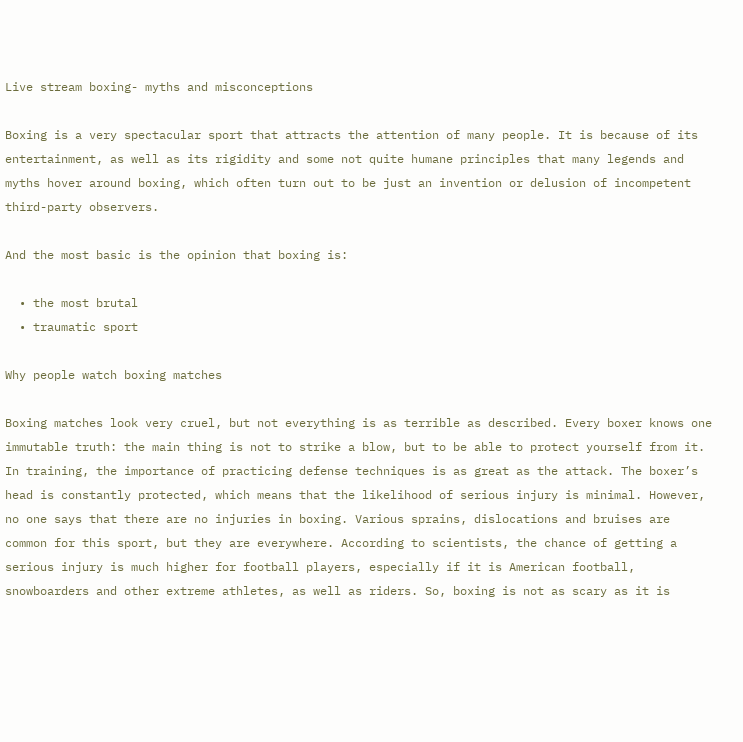Live stream boxing- myths and misconceptions

Boxing is a very spectacular sport that attracts the attention of many people. It is because of its entertainment, as well as its rigidity and some not quite humane principles that many legends and myths hover around boxing, which often turn out to be just an invention or delusion of incompetent third-party observers.

And the most basic is the opinion that boxing is:

  • the most brutal
  • traumatic sport

Why people watch boxing matches

Boxing matches look very cruel, but not everything is as terrible as described. Every boxer knows one immutable truth: the main thing is not to strike a blow, but to be able to protect yourself from it. In training, the importance of practicing defense techniques is as great as the attack. The boxer’s head is constantly protected, which means that the likelihood of serious injury is minimal. However, no one says that there are no injuries in boxing. Various sprains, dislocations and bruises are common for this sport, but they are everywhere. According to scientists, the chance of getting a serious injury is much higher for football players, especially if it is American football, snowboarders and other extreme athletes, as well as riders. So, boxing is not as scary as it is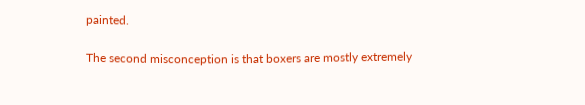painted.

The second misconception is that boxers are mostly extremely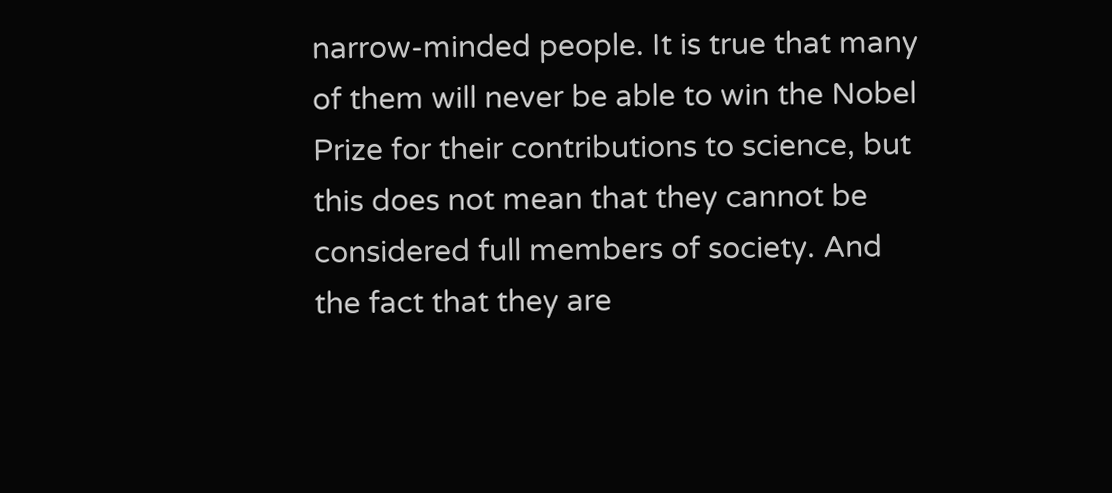narrow-minded people. It is true that many of them will never be able to win the Nobel Prize for their contributions to science, but this does not mean that they cannot be considered full members of society. And the fact that they are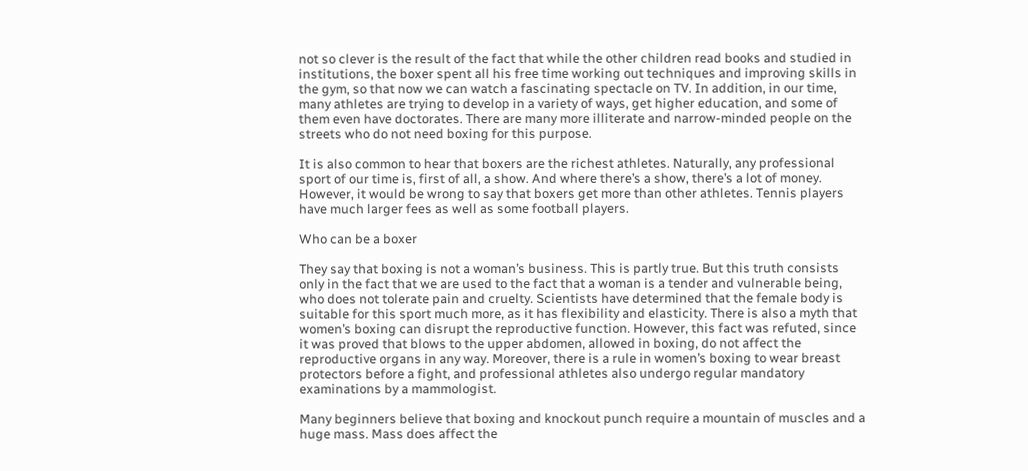not so clever is the result of the fact that while the other children read books and studied in institutions, the boxer spent all his free time working out techniques and improving skills in the gym, so that now we can watch a fascinating spectacle on TV. In addition, in our time, many athletes are trying to develop in a variety of ways, get higher education, and some of them even have doctorates. There are many more illiterate and narrow-minded people on the streets who do not need boxing for this purpose.

It is also common to hear that boxers are the richest athletes. Naturally, any professional sport of our time is, first of all, a show. And where there’s a show, there’s a lot of money. However, it would be wrong to say that boxers get more than other athletes. Tennis players have much larger fees as well as some football players.

Who can be a boxer

They say that boxing is not a woman’s business. This is partly true. But this truth consists only in the fact that we are used to the fact that a woman is a tender and vulnerable being, who does not tolerate pain and cruelty. Scientists have determined that the female body is suitable for this sport much more, as it has flexibility and elasticity. There is also a myth that women’s boxing can disrupt the reproductive function. However, this fact was refuted, since it was proved that blows to the upper abdomen, allowed in boxing, do not affect the reproductive organs in any way. Moreover, there is a rule in women’s boxing to wear breast protectors before a fight, and professional athletes also undergo regular mandatory examinations by a mammologist.

Many beginners believe that boxing and knockout punch require a mountain of muscles and a huge mass. Mass does affect the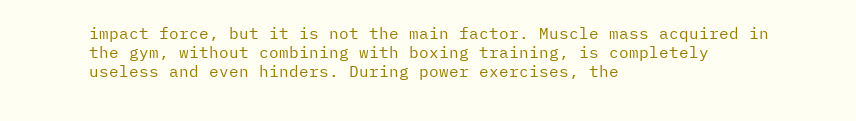impact force, but it is not the main factor. Muscle mass acquired in the gym, without combining with boxing training, is completely useless and even hinders. During power exercises, the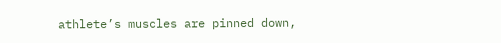athlete’s muscles are pinned down,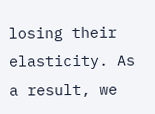losing their elasticity. As a result, we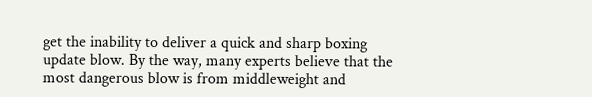get the inability to deliver a quick and sharp boxing update blow. By the way, many experts believe that the most dangerous blow is from middleweight and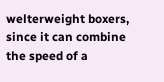welterweight boxers, since it can combine the speed of a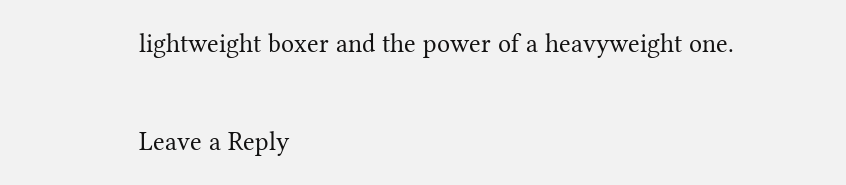lightweight boxer and the power of a heavyweight one.

Leave a Reply